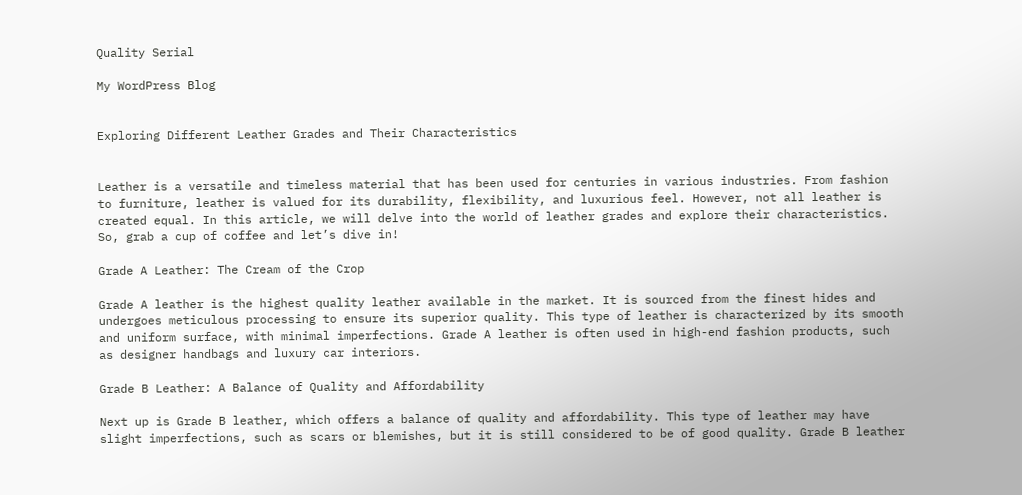Quality Serial

My WordPress Blog


Exploring Different Leather Grades and Their Characteristics


Leather is a versatile and timeless material that has been used for centuries in various industries. From fashion to furniture, leather is valued for its durability, flexibility, and luxurious feel. However, not all leather is created equal. In this article, we will delve into the world of leather grades and explore their characteristics. So, grab a cup of coffee and let’s dive in!

Grade A Leather: The Cream of the Crop

Grade A leather is the highest quality leather available in the market. It is sourced from the finest hides and undergoes meticulous processing to ensure its superior quality. This type of leather is characterized by its smooth and uniform surface, with minimal imperfections. Grade A leather is often used in high-end fashion products, such as designer handbags and luxury car interiors.

Grade B Leather: A Balance of Quality and Affordability

Next up is Grade B leather, which offers a balance of quality and affordability. This type of leather may have slight imperfections, such as scars or blemishes, but it is still considered to be of good quality. Grade B leather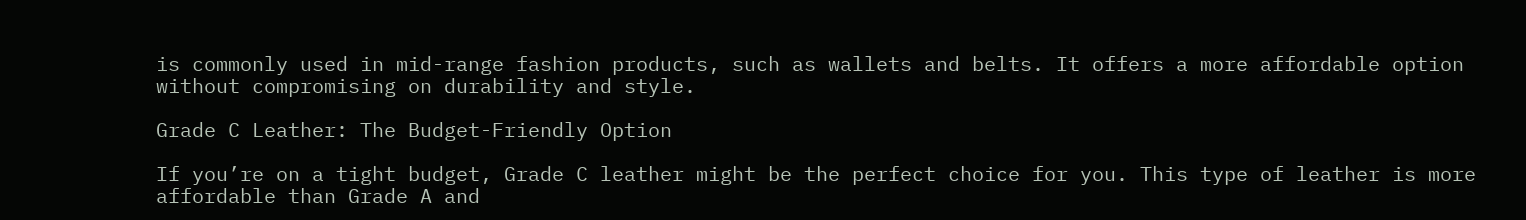is commonly used in mid-range fashion products, such as wallets and belts. It offers a more affordable option without compromising on durability and style.

Grade C Leather: The Budget-Friendly Option

If you’re on a tight budget, Grade C leather might be the perfect choice for you. This type of leather is more affordable than Grade A and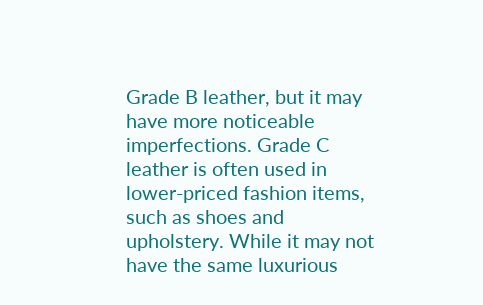Grade B leather, but it may have more noticeable imperfections. Grade C leather is often used in lower-priced fashion items, such as shoes and upholstery. While it may not have the same luxurious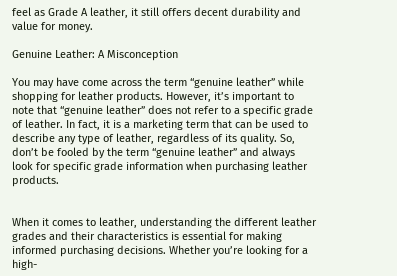feel as Grade A leather, it still offers decent durability and value for money.

Genuine Leather: A Misconception

You may have come across the term “genuine leather” while shopping for leather products. However, it’s important to note that “genuine leather” does not refer to a specific grade of leather. In fact, it is a marketing term that can be used to describe any type of leather, regardless of its quality. So, don’t be fooled by the term “genuine leather” and always look for specific grade information when purchasing leather products.


When it comes to leather, understanding the different leather grades and their characteristics is essential for making informed purchasing decisions. Whether you’re looking for a high-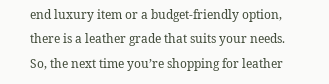end luxury item or a budget-friendly option, there is a leather grade that suits your needs. So, the next time you’re shopping for leather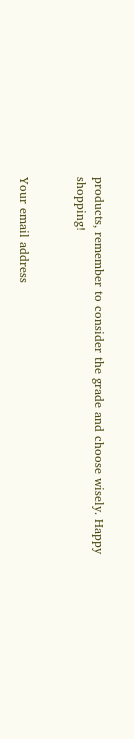products, remember to consider the grade and choose wisely. Happy shopping!


Your email address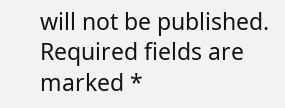will not be published. Required fields are marked *